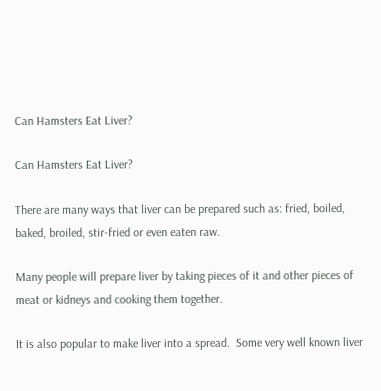Can Hamsters Eat Liver?

Can Hamsters Eat Liver?

There are many ways that liver can be prepared such as: fried, boiled, baked, broiled, stir-fried or even eaten raw.

Many people will prepare liver by taking pieces of it and other pieces of meat or kidneys and cooking them together.

It is also popular to make liver into a spread.  Some very well known liver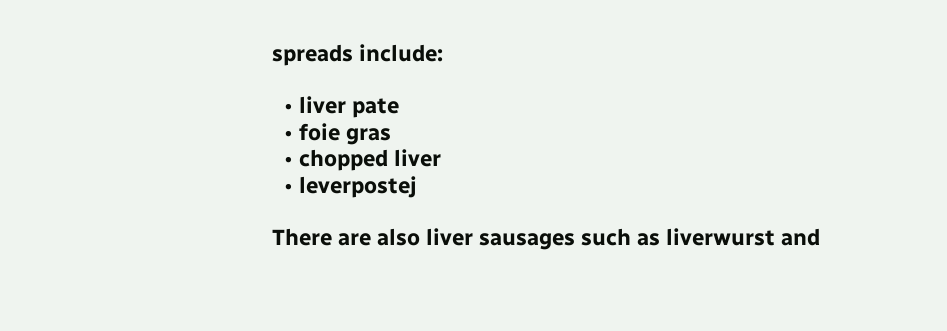spreads include:

  • liver pate
  • foie gras
  • chopped liver
  • leverpostej

There are also liver sausages such as liverwurst and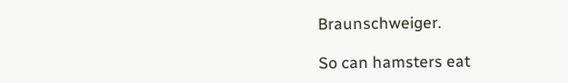Braunschweiger.

So can hamsters eat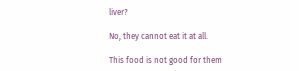liver?

No, they cannot eat it at all.

This food is not good for them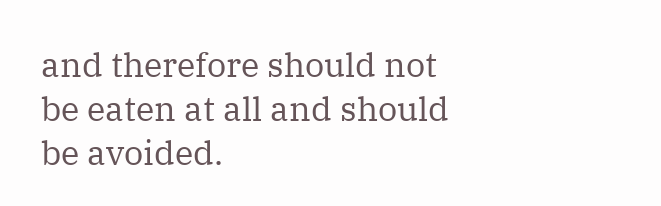and therefore should not be eaten at all and should be avoided.